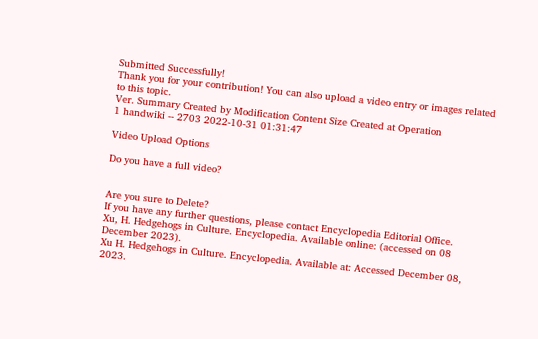Submitted Successfully!
Thank you for your contribution! You can also upload a video entry or images related to this topic.
Ver. Summary Created by Modification Content Size Created at Operation
1 handwiki -- 2703 2022-10-31 01:31:47

Video Upload Options

Do you have a full video?


Are you sure to Delete?
If you have any further questions, please contact Encyclopedia Editorial Office.
Xu, H. Hedgehogs in Culture. Encyclopedia. Available online: (accessed on 08 December 2023).
Xu H. Hedgehogs in Culture. Encyclopedia. Available at: Accessed December 08, 2023.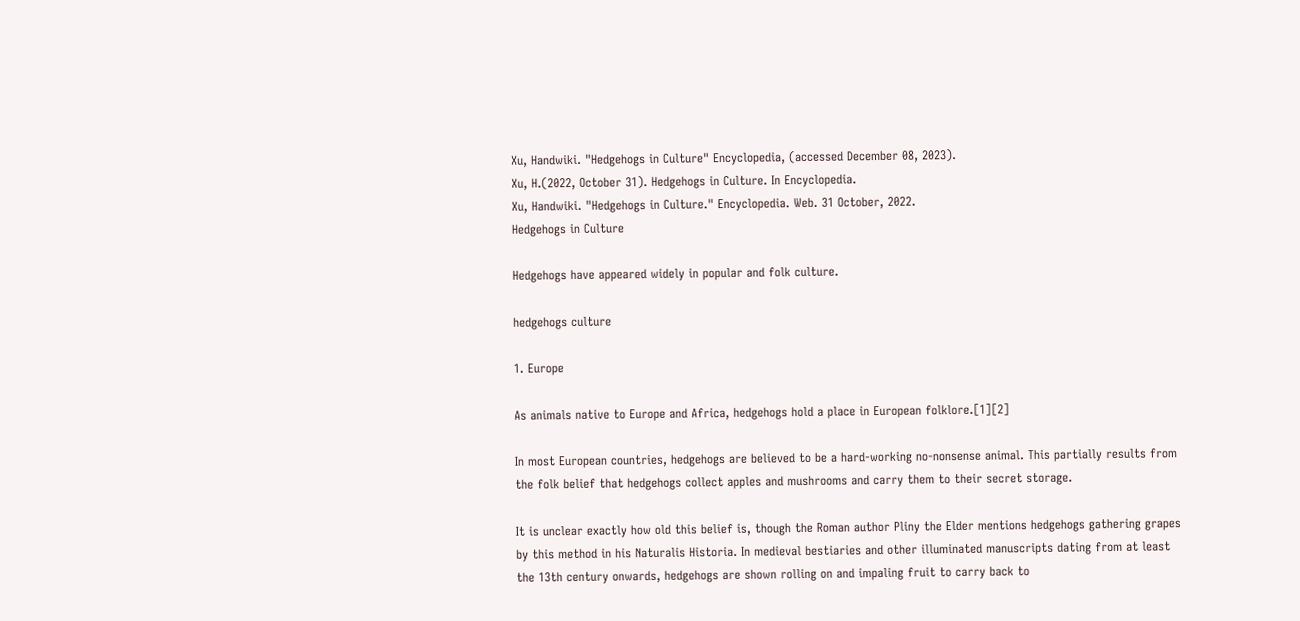Xu, Handwiki. "Hedgehogs in Culture" Encyclopedia, (accessed December 08, 2023).
Xu, H.(2022, October 31). Hedgehogs in Culture. In Encyclopedia.
Xu, Handwiki. "Hedgehogs in Culture." Encyclopedia. Web. 31 October, 2022.
Hedgehogs in Culture

Hedgehogs have appeared widely in popular and folk culture.

hedgehogs culture

1. Europe

As animals native to Europe and Africa, hedgehogs hold a place in European folklore.[1][2]

In most European countries, hedgehogs are believed to be a hard-working no-nonsense animal. This partially results from the folk belief that hedgehogs collect apples and mushrooms and carry them to their secret storage.

It is unclear exactly how old this belief is, though the Roman author Pliny the Elder mentions hedgehogs gathering grapes by this method in his Naturalis Historia. In medieval bestiaries and other illuminated manuscripts dating from at least the 13th century onwards, hedgehogs are shown rolling on and impaling fruit to carry back to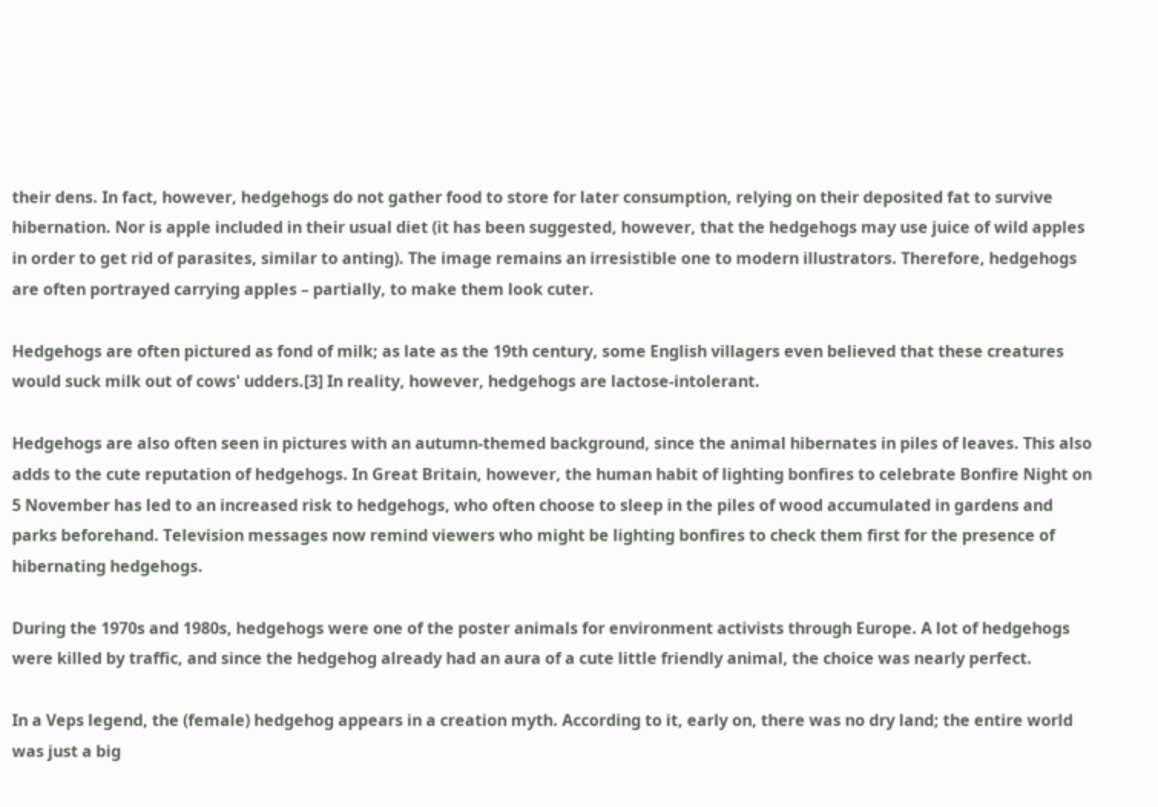their dens. In fact, however, hedgehogs do not gather food to store for later consumption, relying on their deposited fat to survive hibernation. Nor is apple included in their usual diet (it has been suggested, however, that the hedgehogs may use juice of wild apples in order to get rid of parasites, similar to anting). The image remains an irresistible one to modern illustrators. Therefore, hedgehogs are often portrayed carrying apples – partially, to make them look cuter.

Hedgehogs are often pictured as fond of milk; as late as the 19th century, some English villagers even believed that these creatures would suck milk out of cows' udders.[3] In reality, however, hedgehogs are lactose-intolerant.

Hedgehogs are also often seen in pictures with an autumn-themed background, since the animal hibernates in piles of leaves. This also adds to the cute reputation of hedgehogs. In Great Britain, however, the human habit of lighting bonfires to celebrate Bonfire Night on 5 November has led to an increased risk to hedgehogs, who often choose to sleep in the piles of wood accumulated in gardens and parks beforehand. Television messages now remind viewers who might be lighting bonfires to check them first for the presence of hibernating hedgehogs.

During the 1970s and 1980s, hedgehogs were one of the poster animals for environment activists through Europe. A lot of hedgehogs were killed by traffic, and since the hedgehog already had an aura of a cute little friendly animal, the choice was nearly perfect.

In a Veps legend, the (female) hedgehog appears in a creation myth. According to it, early on, there was no dry land; the entire world was just a big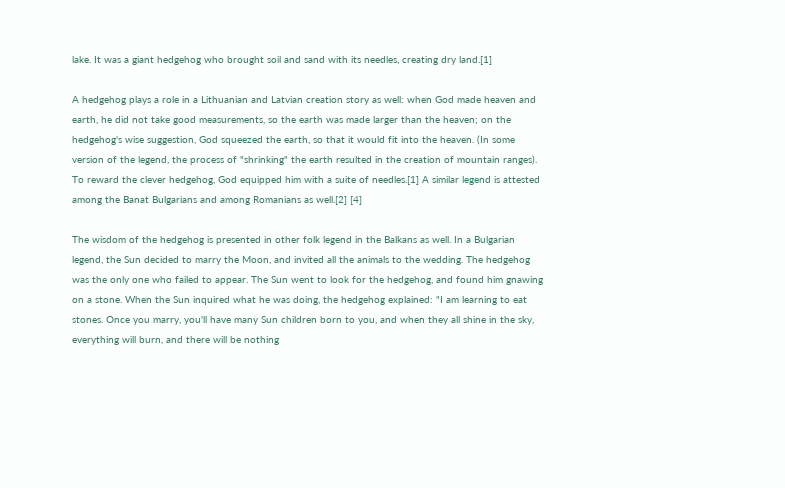lake. It was a giant hedgehog who brought soil and sand with its needles, creating dry land.[1]

A hedgehog plays a role in a Lithuanian and Latvian creation story as well: when God made heaven and earth, he did not take good measurements, so the earth was made larger than the heaven; on the hedgehog's wise suggestion, God squeezed the earth, so that it would fit into the heaven. (In some version of the legend, the process of "shrinking" the earth resulted in the creation of mountain ranges). To reward the clever hedgehog, God equipped him with a suite of needles.[1] A similar legend is attested among the Banat Bulgarians and among Romanians as well.[2] [4]

The wisdom of the hedgehog is presented in other folk legend in the Balkans as well. In a Bulgarian legend, the Sun decided to marry the Moon, and invited all the animals to the wedding. The hedgehog was the only one who failed to appear. The Sun went to look for the hedgehog, and found him gnawing on a stone. When the Sun inquired what he was doing, the hedgehog explained: "I am learning to eat stones. Once you marry, you'll have many Sun children born to you, and when they all shine in the sky, everything will burn, and there will be nothing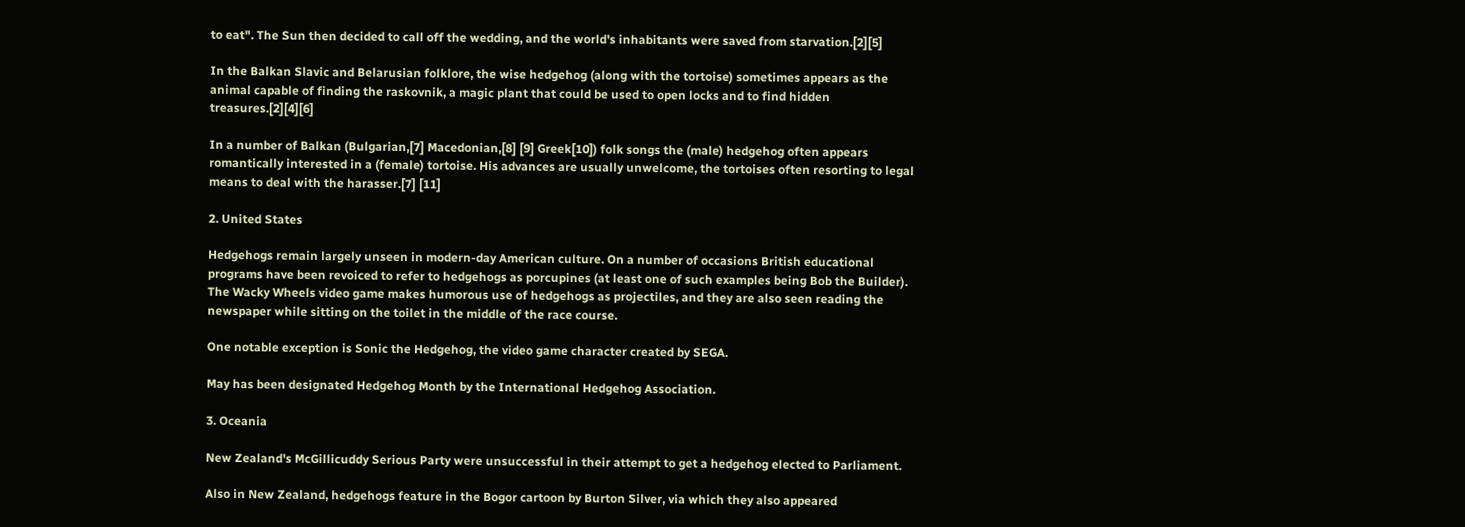to eat". The Sun then decided to call off the wedding, and the world's inhabitants were saved from starvation.[2][5]

In the Balkan Slavic and Belarusian folklore, the wise hedgehog (along with the tortoise) sometimes appears as the animal capable of finding the raskovnik, a magic plant that could be used to open locks and to find hidden treasures.[2][4][6]

In a number of Balkan (Bulgarian,[7] Macedonian,[8] [9] Greek[10]) folk songs the (male) hedgehog often appears romantically interested in a (female) tortoise. His advances are usually unwelcome, the tortoises often resorting to legal means to deal with the harasser.[7] [11]

2. United States

Hedgehogs remain largely unseen in modern-day American culture. On a number of occasions British educational programs have been revoiced to refer to hedgehogs as porcupines (at least one of such examples being Bob the Builder). The Wacky Wheels video game makes humorous use of hedgehogs as projectiles, and they are also seen reading the newspaper while sitting on the toilet in the middle of the race course.

One notable exception is Sonic the Hedgehog, the video game character created by SEGA.

May has been designated Hedgehog Month by the International Hedgehog Association.

3. Oceania

New Zealand's McGillicuddy Serious Party were unsuccessful in their attempt to get a hedgehog elected to Parliament.

Also in New Zealand, hedgehogs feature in the Bogor cartoon by Burton Silver, via which they also appeared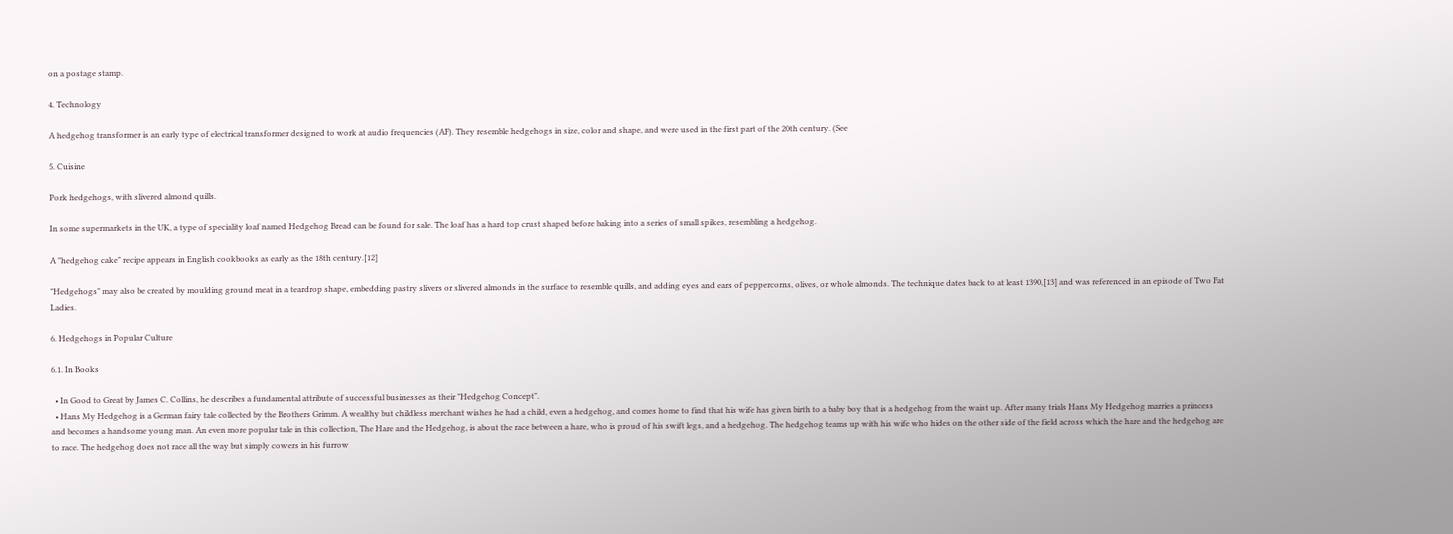on a postage stamp.

4. Technology

A hedgehog transformer is an early type of electrical transformer designed to work at audio frequencies (AF). They resemble hedgehogs in size, color and shape, and were used in the first part of the 20th century. (See

5. Cuisine

Pork hedgehogs, with slivered almond quills.

In some supermarkets in the UK, a type of speciality loaf named Hedgehog Bread can be found for sale. The loaf has a hard top crust shaped before baking into a series of small spikes, resembling a hedgehog.

A "hedgehog cake" recipe appears in English cookbooks as early as the 18th century.[12]

"Hedgehogs" may also be created by moulding ground meat in a teardrop shape, embedding pastry slivers or slivered almonds in the surface to resemble quills, and adding eyes and ears of peppercorns, olives, or whole almonds. The technique dates back to at least 1390,[13] and was referenced in an episode of Two Fat Ladies.

6. Hedgehogs in Popular Culture

6.1. In Books

  • In Good to Great by James C. Collins, he describes a fundamental attribute of successful businesses as their "Hedgehog Concept".
  • Hans My Hedgehog is a German fairy tale collected by the Brothers Grimm. A wealthy but childless merchant wishes he had a child, even a hedgehog, and comes home to find that his wife has given birth to a baby boy that is a hedgehog from the waist up. After many trials Hans My Hedgehog marries a princess and becomes a handsome young man. An even more popular tale in this collection, The Hare and the Hedgehog, is about the race between a hare, who is proud of his swift legs, and a hedgehog. The hedgehog teams up with his wife who hides on the other side of the field across which the hare and the hedgehog are to race. The hedgehog does not race all the way but simply cowers in his furrow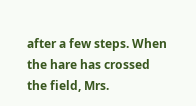after a few steps. When the hare has crossed the field, Mrs.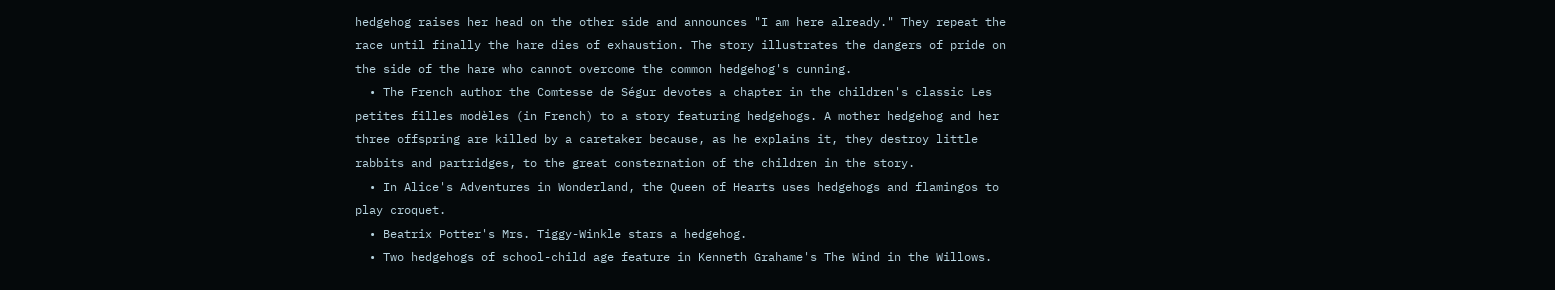hedgehog raises her head on the other side and announces "I am here already." They repeat the race until finally the hare dies of exhaustion. The story illustrates the dangers of pride on the side of the hare who cannot overcome the common hedgehog's cunning.
  • The French author the Comtesse de Ségur devotes a chapter in the children's classic Les petites filles modèles (in French) to a story featuring hedgehogs. A mother hedgehog and her three offspring are killed by a caretaker because, as he explains it, they destroy little rabbits and partridges, to the great consternation of the children in the story.
  • In Alice's Adventures in Wonderland, the Queen of Hearts uses hedgehogs and flamingos to play croquet.
  • Beatrix Potter's Mrs. Tiggy-Winkle stars a hedgehog.
  • Two hedgehogs of school-child age feature in Kenneth Grahame's The Wind in the Willows.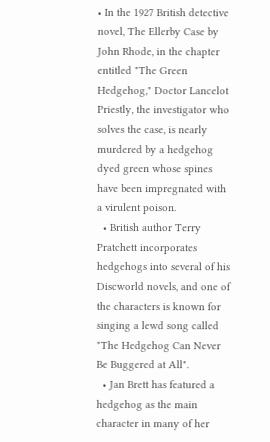• In the 1927 British detective novel, The Ellerby Case by John Rhode, in the chapter entitled "The Green Hedgehog," Doctor Lancelot Priestly, the investigator who solves the case, is nearly murdered by a hedgehog dyed green whose spines have been impregnated with a virulent poison.
  • British author Terry Pratchett incorporates hedgehogs into several of his Discworld novels, and one of the characters is known for singing a lewd song called "The Hedgehog Can Never Be Buggered at All".
  • Jan Brett has featured a hedgehog as the main character in many of her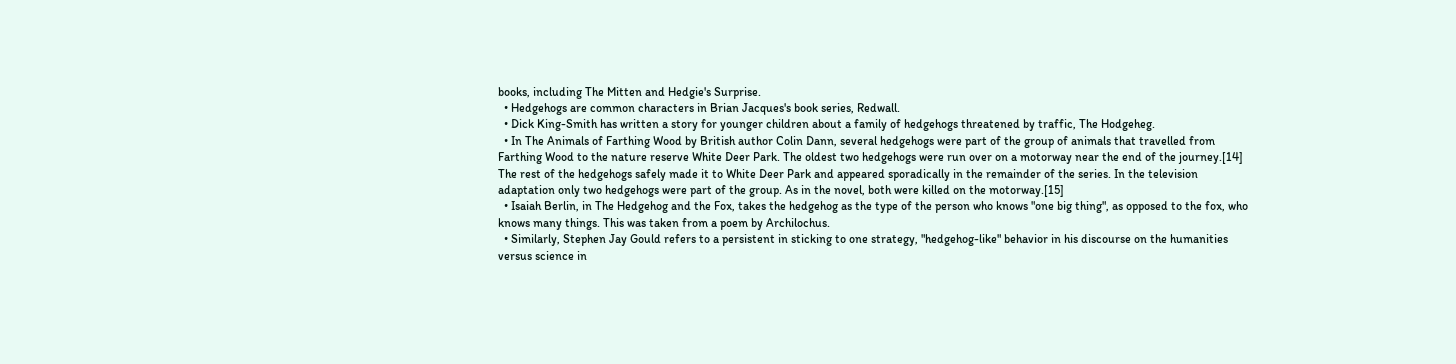books, including The Mitten and Hedgie's Surprise.
  • Hedgehogs are common characters in Brian Jacques's book series, Redwall.
  • Dick King-Smith has written a story for younger children about a family of hedgehogs threatened by traffic, The Hodgeheg.
  • In The Animals of Farthing Wood by British author Colin Dann, several hedgehogs were part of the group of animals that travelled from Farthing Wood to the nature reserve White Deer Park. The oldest two hedgehogs were run over on a motorway near the end of the journey.[14] The rest of the hedgehogs safely made it to White Deer Park and appeared sporadically in the remainder of the series. In the television adaptation only two hedgehogs were part of the group. As in the novel, both were killed on the motorway.[15]
  • Isaiah Berlin, in The Hedgehog and the Fox, takes the hedgehog as the type of the person who knows "one big thing", as opposed to the fox, who knows many things. This was taken from a poem by Archilochus.
  • Similarly, Stephen Jay Gould refers to a persistent in sticking to one strategy, "hedgehog-like" behavior in his discourse on the humanities versus science in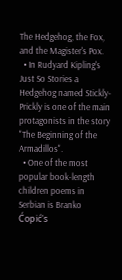The Hedgehog, the Fox, and the Magister's Pox.
  • In Rudyard Kipling's Just So Stories a Hedgehog named Stickly-Prickly is one of the main protagonists in the story "The Beginning of the Armadillos".
  • One of the most popular book-length children poems in Serbian is Branko Ćopić's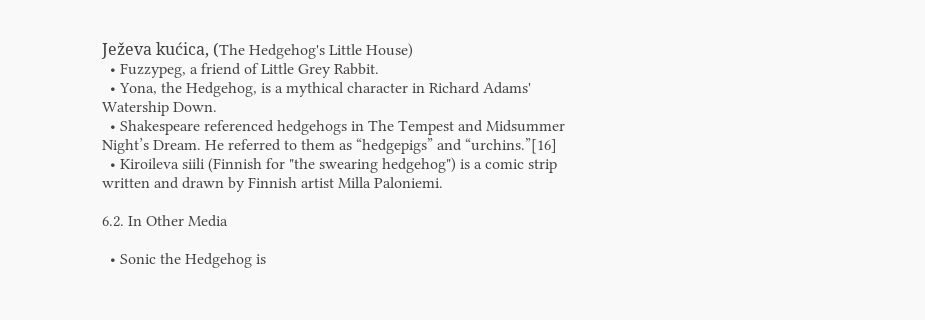Ježeva kućica, (The Hedgehog's Little House)
  • Fuzzypeg, a friend of Little Grey Rabbit.
  • Yona, the Hedgehog, is a mythical character in Richard Adams' Watership Down.
  • Shakespeare referenced hedgehogs in The Tempest and Midsummer Night’s Dream. He referred to them as “hedgepigs” and “urchins.”[16]
  • Kiroileva siili (Finnish for "the swearing hedgehog") is a comic strip written and drawn by Finnish artist Milla Paloniemi.

6.2. In Other Media

  • Sonic the Hedgehog is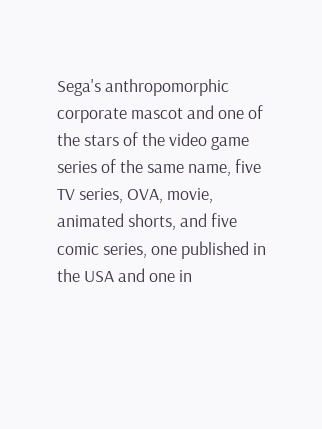Sega's anthropomorphic corporate mascot and one of the stars of the video game series of the same name, five TV series, OVA, movie, animated shorts, and five comic series, one published in the USA and one in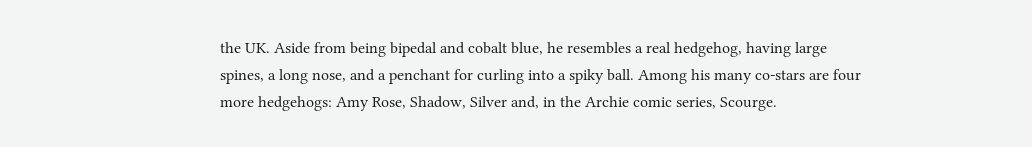the UK. Aside from being bipedal and cobalt blue, he resembles a real hedgehog, having large spines, a long nose, and a penchant for curling into a spiky ball. Among his many co-stars are four more hedgehogs: Amy Rose, Shadow, Silver and, in the Archie comic series, Scourge.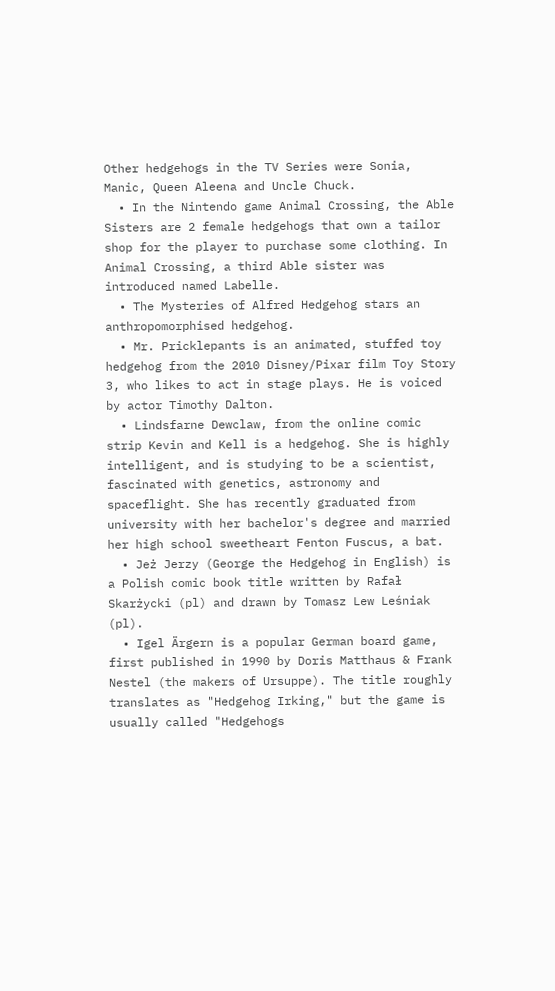Other hedgehogs in the TV Series were Sonia, Manic, Queen Aleena and Uncle Chuck.
  • In the Nintendo game Animal Crossing, the Able Sisters are 2 female hedgehogs that own a tailor shop for the player to purchase some clothing. In Animal Crossing, a third Able sister was introduced named Labelle.
  • The Mysteries of Alfred Hedgehog stars an anthropomorphised hedgehog.
  • Mr. Pricklepants is an animated, stuffed toy hedgehog from the 2010 Disney/Pixar film Toy Story 3, who likes to act in stage plays. He is voiced by actor Timothy Dalton.
  • Lindsfarne Dewclaw, from the online comic strip Kevin and Kell is a hedgehog. She is highly intelligent, and is studying to be a scientist, fascinated with genetics, astronomy and spaceflight. She has recently graduated from university with her bachelor's degree and married her high school sweetheart Fenton Fuscus, a bat.
  • Jeż Jerzy (George the Hedgehog in English) is a Polish comic book title written by Rafał Skarżycki (pl) and drawn by Tomasz Lew Leśniak (pl).
  • Igel Ärgern is a popular German board game, first published in 1990 by Doris Matthaus & Frank Nestel (the makers of Ursuppe). The title roughly translates as "Hedgehog Irking," but the game is usually called "Hedgehogs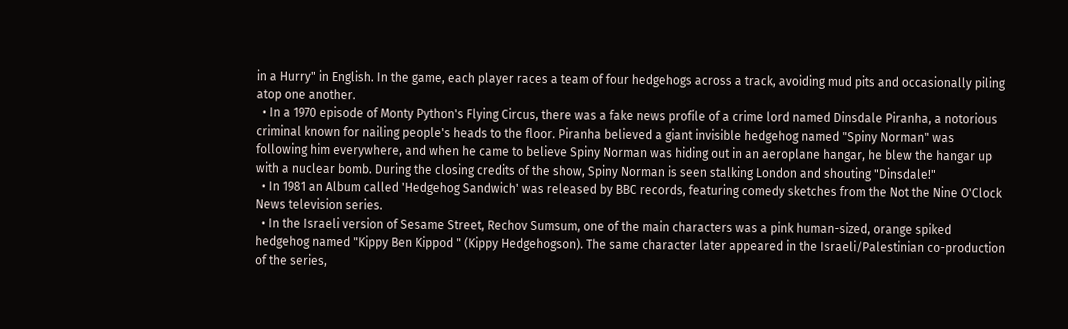in a Hurry" in English. In the game, each player races a team of four hedgehogs across a track, avoiding mud pits and occasionally piling atop one another.
  • In a 1970 episode of Monty Python's Flying Circus, there was a fake news profile of a crime lord named Dinsdale Piranha, a notorious criminal known for nailing people's heads to the floor. Piranha believed a giant invisible hedgehog named "Spiny Norman" was following him everywhere, and when he came to believe Spiny Norman was hiding out in an aeroplane hangar, he blew the hangar up with a nuclear bomb. During the closing credits of the show, Spiny Norman is seen stalking London and shouting "Dinsdale!"
  • In 1981 an Album called 'Hedgehog Sandwich' was released by BBC records, featuring comedy sketches from the Not the Nine O'Clock News television series.
  • In the Israeli version of Sesame Street, Rechov Sumsum, one of the main characters was a pink human-sized, orange spiked hedgehog named "Kippy Ben Kippod " (Kippy Hedgehogson). The same character later appeared in the Israeli/Palestinian co-production of the series,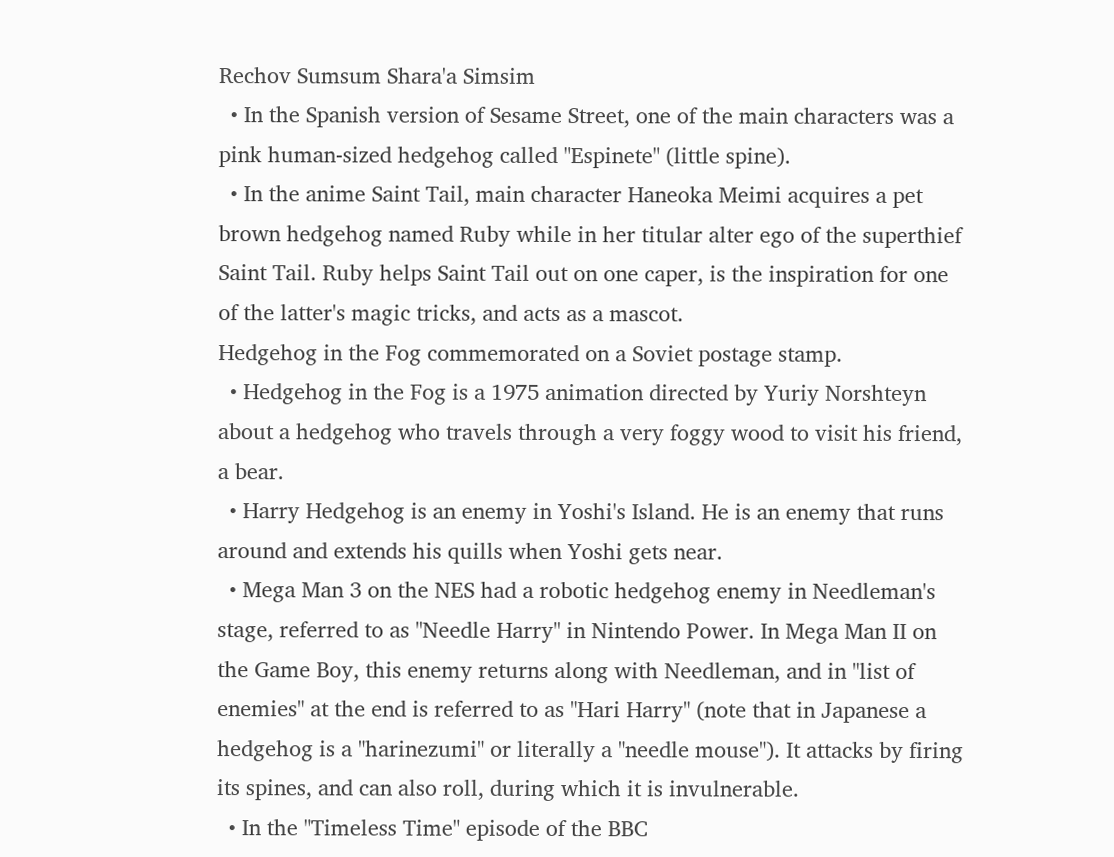Rechov Sumsum Shara'a Simsim
  • In the Spanish version of Sesame Street, one of the main characters was a pink human-sized hedgehog called "Espinete" (little spine).
  • In the anime Saint Tail, main character Haneoka Meimi acquires a pet brown hedgehog named Ruby while in her titular alter ego of the superthief Saint Tail. Ruby helps Saint Tail out on one caper, is the inspiration for one of the latter's magic tricks, and acts as a mascot.
Hedgehog in the Fog commemorated on a Soviet postage stamp.
  • Hedgehog in the Fog is a 1975 animation directed by Yuriy Norshteyn about a hedgehog who travels through a very foggy wood to visit his friend, a bear.
  • Harry Hedgehog is an enemy in Yoshi's Island. He is an enemy that runs around and extends his quills when Yoshi gets near.
  • Mega Man 3 on the NES had a robotic hedgehog enemy in Needleman's stage, referred to as "Needle Harry" in Nintendo Power. In Mega Man II on the Game Boy, this enemy returns along with Needleman, and in "list of enemies" at the end is referred to as "Hari Harry" (note that in Japanese a hedgehog is a "harinezumi" or literally a "needle mouse"). It attacks by firing its spines, and can also roll, during which it is invulnerable.
  • In the "Timeless Time" episode of the BBC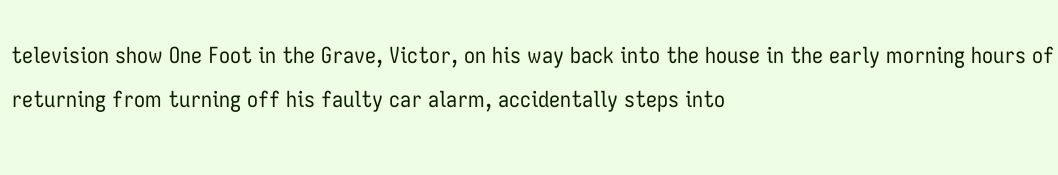television show One Foot in the Grave, Victor, on his way back into the house in the early morning hours of returning from turning off his faulty car alarm, accidentally steps into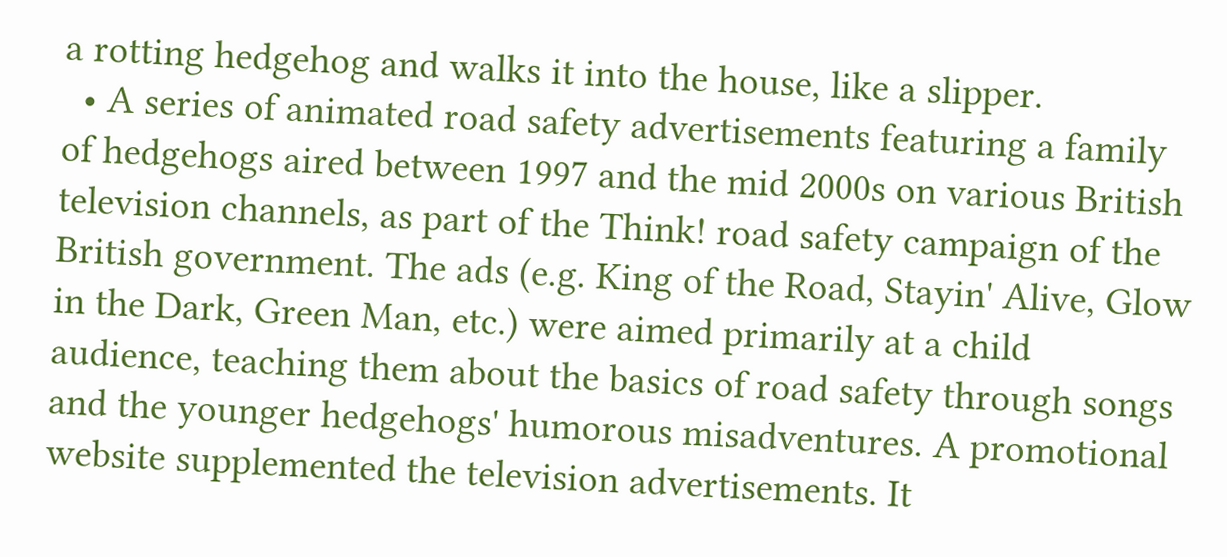a rotting hedgehog and walks it into the house, like a slipper.
  • A series of animated road safety advertisements featuring a family of hedgehogs aired between 1997 and the mid 2000s on various British television channels, as part of the Think! road safety campaign of the British government. The ads (e.g. King of the Road, Stayin' Alive, Glow in the Dark, Green Man, etc.) were aimed primarily at a child audience, teaching them about the basics of road safety through songs and the younger hedgehogs' humorous misadventures. A promotional website supplemented the television advertisements. It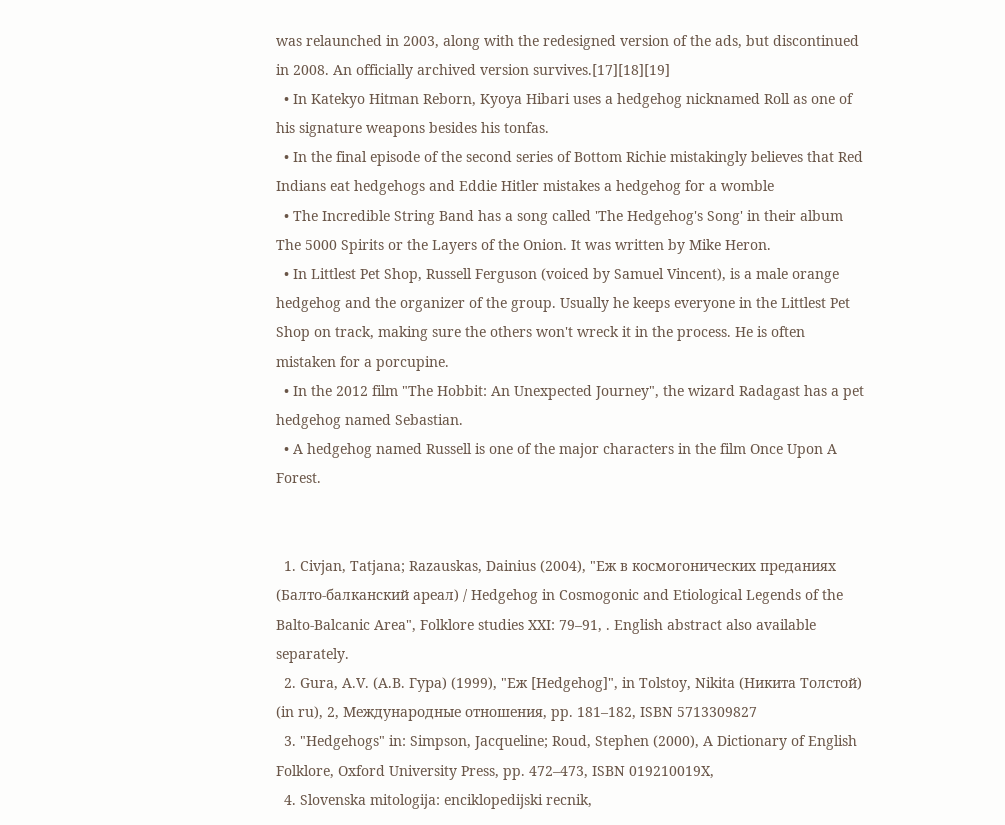was relaunched in 2003, along with the redesigned version of the ads, but discontinued in 2008. An officially archived version survives.[17][18][19]
  • In Katekyo Hitman Reborn, Kyoya Hibari uses a hedgehog nicknamed Roll as one of his signature weapons besides his tonfas.
  • In the final episode of the second series of Bottom Richie mistakingly believes that Red Indians eat hedgehogs and Eddie Hitler mistakes a hedgehog for a womble
  • The Incredible String Band has a song called 'The Hedgehog's Song' in their album The 5000 Spirits or the Layers of the Onion. It was written by Mike Heron.
  • In Littlest Pet Shop, Russell Ferguson (voiced by Samuel Vincent), is a male orange hedgehog and the organizer of the group. Usually he keeps everyone in the Littlest Pet Shop on track, making sure the others won't wreck it in the process. He is often mistaken for a porcupine.
  • In the 2012 film "The Hobbit: An Unexpected Journey", the wizard Radagast has a pet hedgehog named Sebastian.
  • A hedgehog named Russell is one of the major characters in the film Once Upon A Forest.


  1. Civjan, Tatjana; Razauskas, Dainius (2004), "Еж в космогонических преданиях (Балто-балканский ареал) / Hedgehog in Cosmogonic and Etiological Legends of the Balto-Balcanic Area", Folklore studies XXI: 79–91, . English abstract also available separately.
  2. Gura, A.V. (А.В. Гура) (1999), "Еж [Hedgehog]", in Tolstoy, Nikita (Никита Толстой) (in ru), 2, Международные отношения, pp. 181–182, ISBN 5713309827
  3. "Hedgehogs" in: Simpson, Jacqueline; Roud, Stephen (2000), A Dictionary of English Folklore, Oxford University Press, pp. 472–473, ISBN 019210019X,
  4. Slovenska mitologija: enciklopedijski recnik,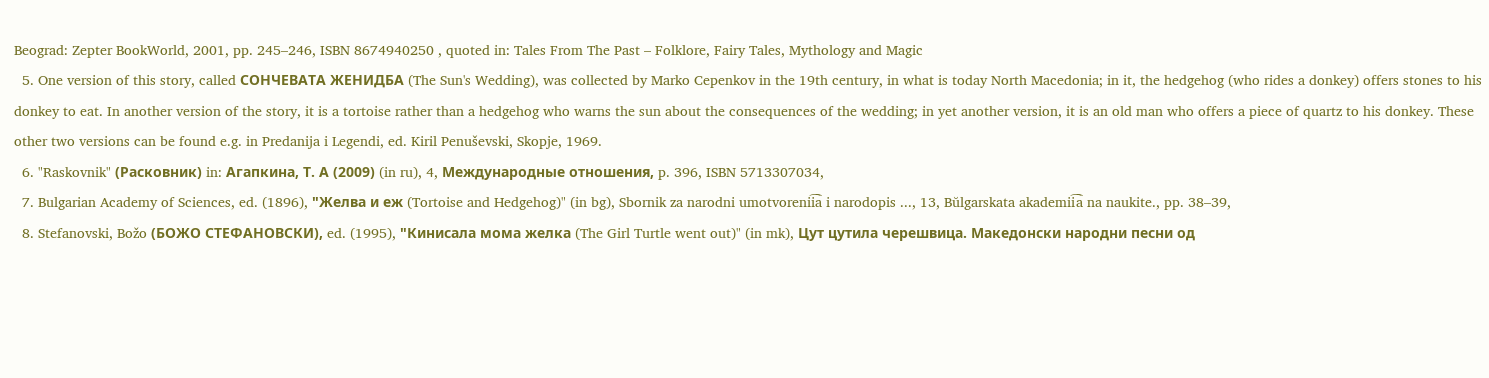Beograd: Zepter BookWorld, 2001, pp. 245–246, ISBN 8674940250 , quoted in: Tales From The Past – Folklore, Fairy Tales, Mythology and Magic
  5. One version of this story, called СОНЧЕВАТА ЖЕНИДБА (The Sun's Wedding), was collected by Marko Cepenkov in the 19th century, in what is today North Macedonia; in it, the hedgehog (who rides a donkey) offers stones to his donkey to eat. In another version of the story, it is a tortoise rather than a hedgehog who warns the sun about the consequences of the wedding; in yet another version, it is an old man who offers a piece of quartz to his donkey. These other two versions can be found e.g. in Predanija i Legendi, ed. Kiril Penuševski, Skopje, 1969.
  6. "Raskovnik" (Расковник) in: Агапкина, Т. А (2009) (in ru), 4, Международные отношения, p. 396, ISBN 5713307034,
  7. Bulgarian Academy of Sciences, ed. (1896), "Желва и еж (Tortoise and Hedgehog)" (in bg), Sbornik za narodni umotvorenii͡a︡ i narodopis ..., 13, Bŭlgarskata akademii͡a︡ na naukite., pp. 38–39,
  8. Stefanovski, Božo (БОЖО СТЕФАНОВСКИ), ed. (1995), "Кинисала мома желка (The Girl Turtle went out)" (in mk), Цут цутила черешвица. Македонски народни песни од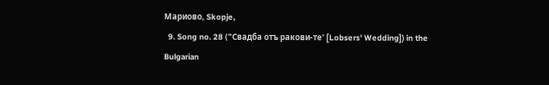Мариово, Skopje,
  9. Song no. 28 ("Свадба отъ ракови-те' [Lobsers' Wedding]) in the Bulgarian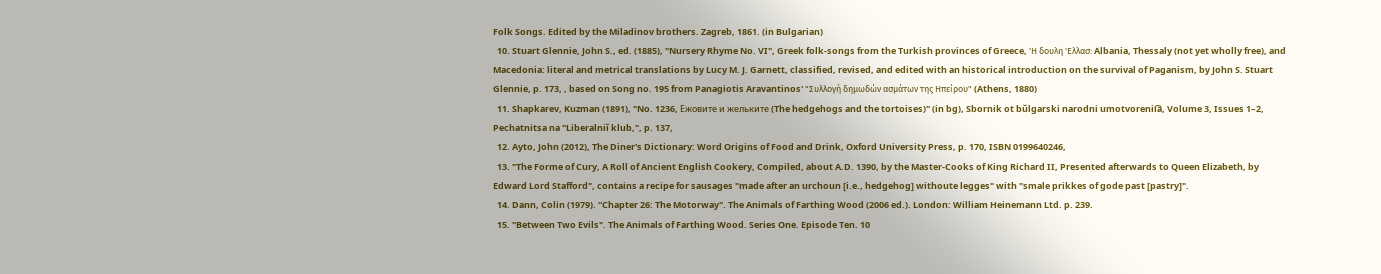Folk Songs. Edited by the Miladinov brothers. Zagreb, 1861. (in Bulgarian)
  10. Stuart Glennie, John S., ed. (1885), "Nursery Rhyme No. VI", Greek folk-songs from the Turkish provinces of Greece, 'Η δουλη 'Ελλασ: Albania, Thessaly (not yet wholly free), and Macedonia: literal and metrical translations by Lucy M. J. Garnett, classified, revised, and edited with an historical introduction on the survival of Paganism, by John S. Stuart Glennie, p. 173, , based on Song no. 195 from Panagiotis Aravantinos' "Συλλογή δημωδών ασμάτων της Ηπείρου" (Athens, 1880)
  11. Shapkarev, Kuzman (1891), "No. 1236, Ежовите и жельките (The hedgehogs and the tortoises)" (in bg), Sbornik ot bŭlgarski narodni umotvorenii͡a, Volume 3, Issues 1–2, Pechatnitsa na "Liberalniĭ klub,", p. 137,
  12. Ayto, John (2012), The Diner's Dictionary: Word Origins of Food and Drink, Oxford University Press, p. 170, ISBN 0199640246,
  13. "The Forme of Cury, A Roll of Ancient English Cookery, Compiled, about A.D. 1390, by the Master-Cooks of King Richard II, Presented afterwards to Queen Elizabeth, by Edward Lord Stafford", contains a recipe for sausages "made after an urchoun [i.e., hedgehog] withoute legges" with "smale prikkes of gode past [pastry]".
  14. Dann, Colin (1979). "Chapter 26: The Motorway". The Animals of Farthing Wood (2006 ed.). London: William Heinemann Ltd. p. 239.
  15. "Between Two Evils". The Animals of Farthing Wood. Series One. Episode Ten. 10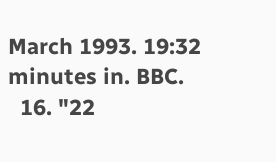March 1993. 19:32 minutes in. BBC.
  16. "22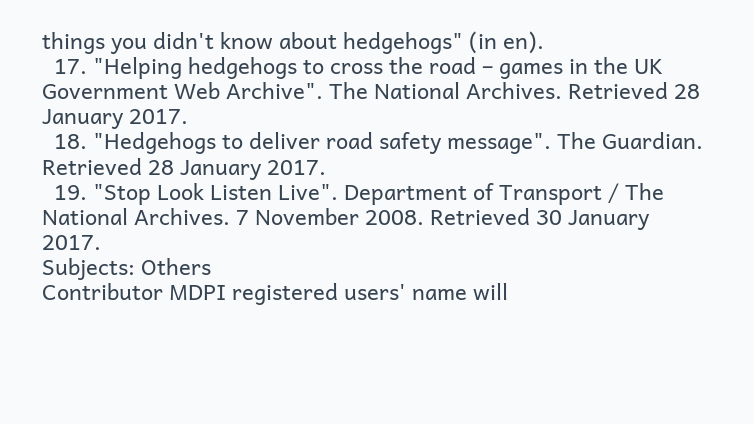things you didn't know about hedgehogs" (in en).
  17. "Helping hedgehogs to cross the road – games in the UK Government Web Archive". The National Archives. Retrieved 28 January 2017.
  18. "Hedgehogs to deliver road safety message". The Guardian. Retrieved 28 January 2017.
  19. "Stop Look Listen Live". Department of Transport / The National Archives. 7 November 2008. Retrieved 30 January 2017.
Subjects: Others
Contributor MDPI registered users' name will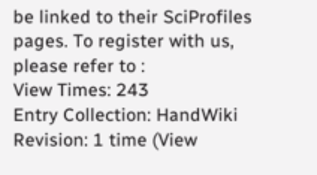be linked to their SciProfiles pages. To register with us, please refer to :
View Times: 243
Entry Collection: HandWiki
Revision: 1 time (View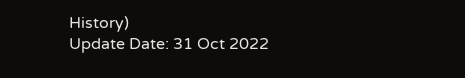History)
Update Date: 31 Oct 2022